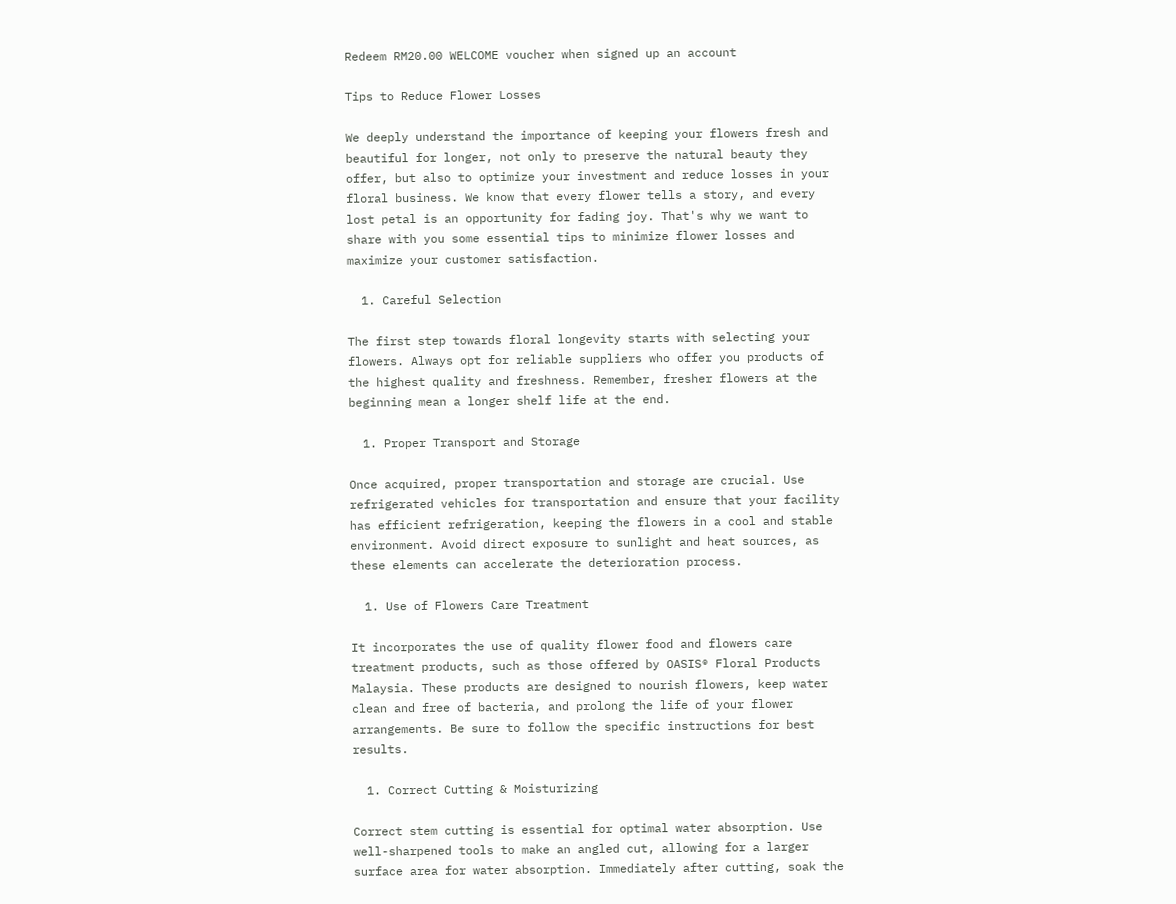Redeem RM20.00 WELCOME voucher when signed up an account

Tips to Reduce Flower Losses

We deeply understand the importance of keeping your flowers fresh and beautiful for longer, not only to preserve the natural beauty they offer, but also to optimize your investment and reduce losses in your floral business. We know that every flower tells a story, and every lost petal is an opportunity for fading joy. That's why we want to share with you some essential tips to minimize flower losses and maximize your customer satisfaction.

  1. Careful Selection

The first step towards floral longevity starts with selecting your flowers. Always opt for reliable suppliers who offer you products of the highest quality and freshness. Remember, fresher flowers at the beginning mean a longer shelf life at the end.

  1. Proper Transport and Storage

Once acquired, proper transportation and storage are crucial. Use refrigerated vehicles for transportation and ensure that your facility has efficient refrigeration, keeping the flowers in a cool and stable environment. Avoid direct exposure to sunlight and heat sources, as these elements can accelerate the deterioration process.

  1. Use of Flowers Care Treatment

It incorporates the use of quality flower food and flowers care treatment products, such as those offered by OASIS® Floral Products Malaysia. These products are designed to nourish flowers, keep water clean and free of bacteria, and prolong the life of your flower arrangements. Be sure to follow the specific instructions for best results.

  1. Correct Cutting & Moisturizing

Correct stem cutting is essential for optimal water absorption. Use well-sharpened tools to make an angled cut, allowing for a larger surface area for water absorption. Immediately after cutting, soak the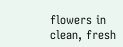flowers in clean, fresh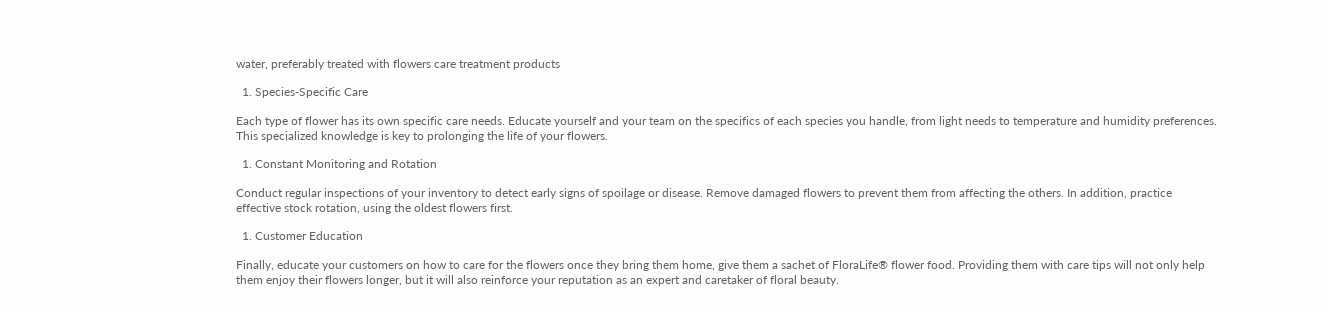water, preferably treated with flowers care treatment products

  1. Species-Specific Care

Each type of flower has its own specific care needs. Educate yourself and your team on the specifics of each species you handle, from light needs to temperature and humidity preferences. This specialized knowledge is key to prolonging the life of your flowers.

  1. Constant Monitoring and Rotation

Conduct regular inspections of your inventory to detect early signs of spoilage or disease. Remove damaged flowers to prevent them from affecting the others. In addition, practice effective stock rotation, using the oldest flowers first.

  1. Customer Education

Finally, educate your customers on how to care for the flowers once they bring them home, give them a sachet of FloraLife® flower food. Providing them with care tips will not only help them enjoy their flowers longer, but it will also reinforce your reputation as an expert and caretaker of floral beauty.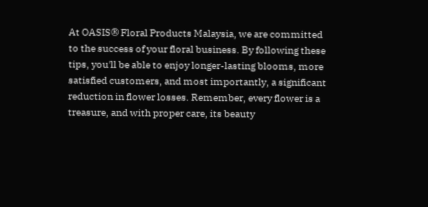At OASIS® Floral Products Malaysia, we are committed to the success of your floral business. By following these tips, you'll be able to enjoy longer-lasting blooms, more satisfied customers, and most importantly, a significant reduction in flower losses. Remember, every flower is a treasure, and with proper care, its beauty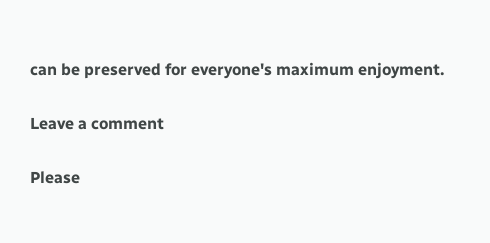can be preserved for everyone's maximum enjoyment.

Leave a comment

Please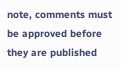note, comments must be approved before they are published